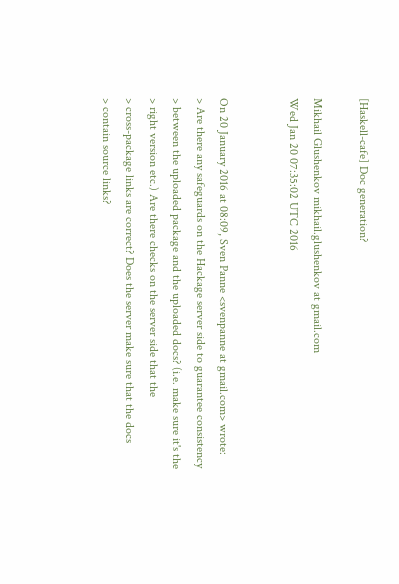[Haskell-cafe] Doc generation?

Mikhail Glushenkov mikhail.glushenkov at gmail.com
Wed Jan 20 07:35:02 UTC 2016


On 20 January 2016 at 08:09, Sven Panne <svenpanne at gmail.com> wrote:
> Are there any safeguards on the Hackage server side to guarantee consistency
> between the uploaded package and the uploaded docs? (i.e. make sure it's the
> right version etc.) Are there checks on the server side that the
> cross-package links are correct? Does the server make sure that the docs
> contain source links?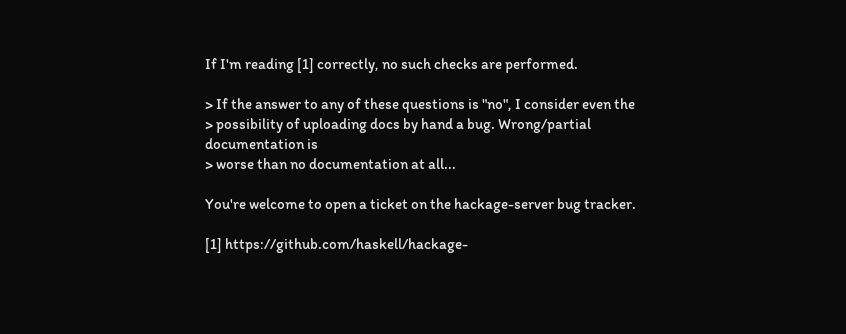If I'm reading [1] correctly, no such checks are performed.

> If the answer to any of these questions is "no", I consider even the
> possibility of uploading docs by hand a bug. Wrong/partial documentation is
> worse than no documentation at all...

You're welcome to open a ticket on the hackage-server bug tracker.

[1] https://github.com/haskell/hackage-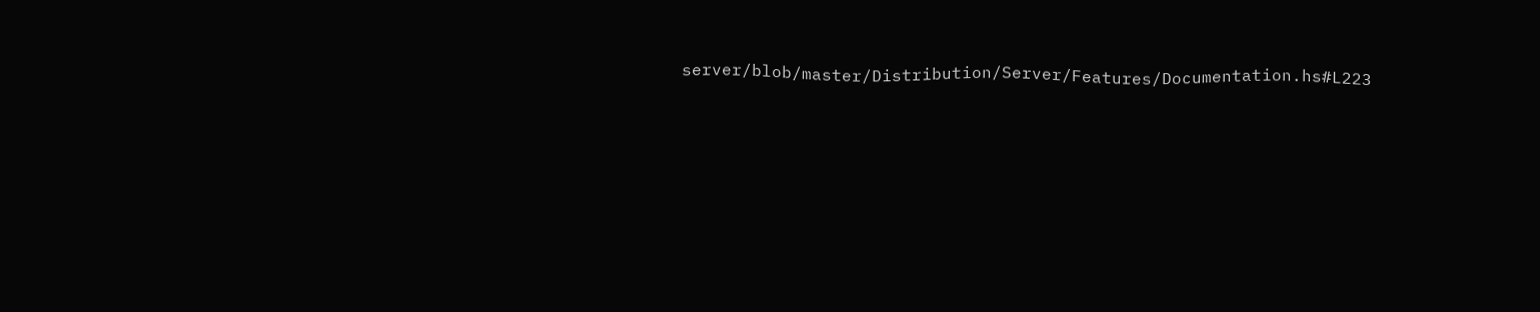server/blob/master/Distribution/Server/Features/Documentation.hs#L223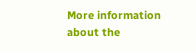More information about the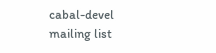cabal-devel mailing list